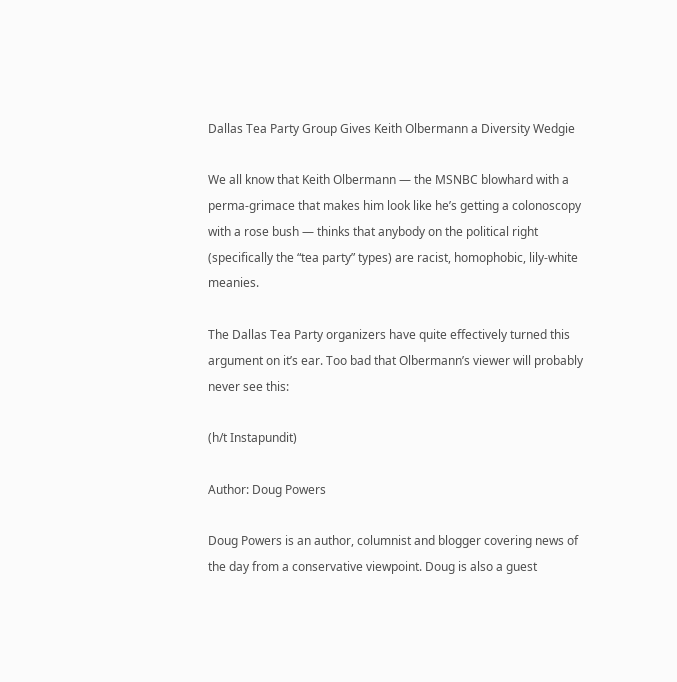Dallas Tea Party Group Gives Keith Olbermann a Diversity Wedgie

We all know that Keith Olbermann — the MSNBC blowhard with a perma-grimace that makes him look like he’s getting a colonoscopy with a rose bush — thinks that anybody on the political right (specifically the “tea party” types) are racist, homophobic, lily-white meanies.

The Dallas Tea Party organizers have quite effectively turned this argument on it’s ear. Too bad that Olbermann’s viewer will probably never see this:

(h/t Instapundit)

Author: Doug Powers

Doug Powers is an author, columnist and blogger covering news of the day from a conservative viewpoint. Doug is also a guest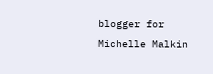blogger for Michelle Malkin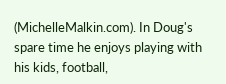(MichelleMalkin.com). In Doug's spare time he enjoys playing with his kids, football,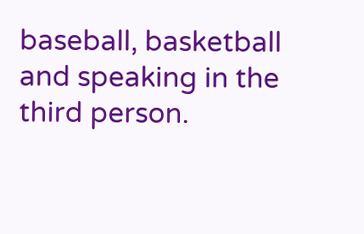baseball, basketball and speaking in the third person.